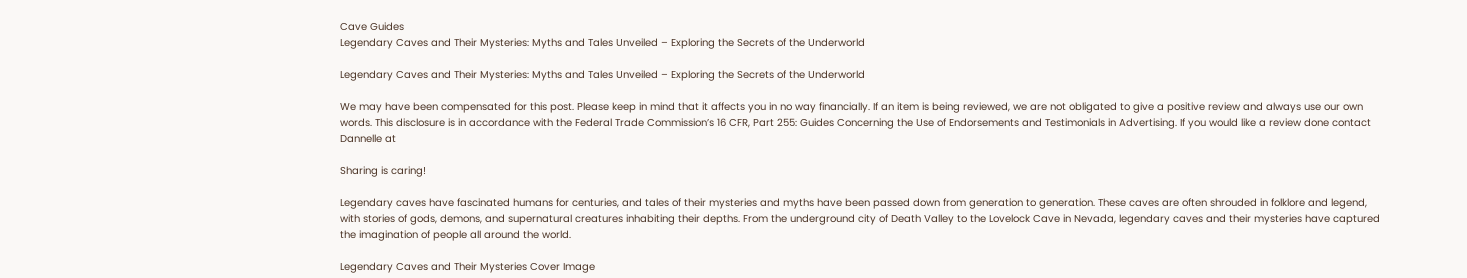Cave Guides
Legendary Caves and Their Mysteries: Myths and Tales Unveiled – Exploring the Secrets of the Underworld

Legendary Caves and Their Mysteries: Myths and Tales Unveiled – Exploring the Secrets of the Underworld

We may have been compensated for this post. Please keep in mind that it affects you in no way financially. If an item is being reviewed, we are not obligated to give a positive review and always use our own words. This disclosure is in accordance with the Federal Trade Commission’s 16 CFR, Part 255: Guides Concerning the Use of Endorsements and Testimonials in Advertising. If you would like a review done contact Dannelle at

Sharing is caring!

Legendary caves have fascinated humans for centuries, and tales of their mysteries and myths have been passed down from generation to generation. These caves are often shrouded in folklore and legend, with stories of gods, demons, and supernatural creatures inhabiting their depths. From the underground city of Death Valley to the Lovelock Cave in Nevada, legendary caves and their mysteries have captured the imagination of people all around the world.

Legendary Caves and Their Mysteries Cover Image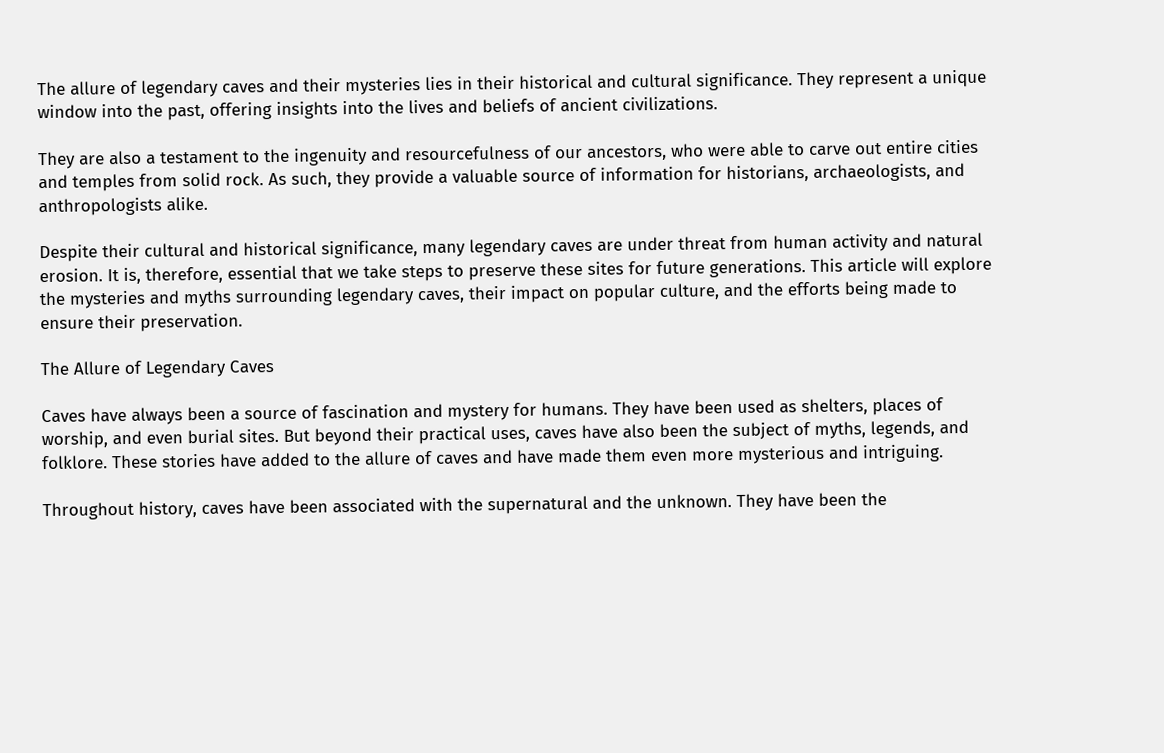The allure of legendary caves and their mysteries lies in their historical and cultural significance. They represent a unique window into the past, offering insights into the lives and beliefs of ancient civilizations.

They are also a testament to the ingenuity and resourcefulness of our ancestors, who were able to carve out entire cities and temples from solid rock. As such, they provide a valuable source of information for historians, archaeologists, and anthropologists alike.

Despite their cultural and historical significance, many legendary caves are under threat from human activity and natural erosion. It is, therefore, essential that we take steps to preserve these sites for future generations. This article will explore the mysteries and myths surrounding legendary caves, their impact on popular culture, and the efforts being made to ensure their preservation.

The Allure of Legendary Caves

Caves have always been a source of fascination and mystery for humans. They have been used as shelters, places of worship, and even burial sites. But beyond their practical uses, caves have also been the subject of myths, legends, and folklore. These stories have added to the allure of caves and have made them even more mysterious and intriguing.

Throughout history, caves have been associated with the supernatural and the unknown. They have been the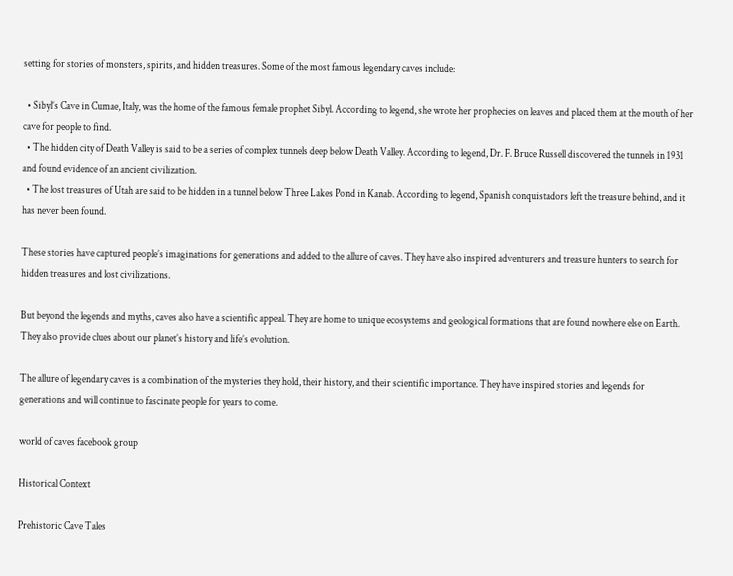setting for stories of monsters, spirits, and hidden treasures. Some of the most famous legendary caves include:

  • Sibyl’s Cave in Cumae, Italy, was the home of the famous female prophet Sibyl. According to legend, she wrote her prophecies on leaves and placed them at the mouth of her cave for people to find.
  • The hidden city of Death Valley is said to be a series of complex tunnels deep below Death Valley. According to legend, Dr. F. Bruce Russell discovered the tunnels in 1931 and found evidence of an ancient civilization.
  • The lost treasures of Utah are said to be hidden in a tunnel below Three Lakes Pond in Kanab. According to legend, Spanish conquistadors left the treasure behind, and it has never been found.

These stories have captured people’s imaginations for generations and added to the allure of caves. They have also inspired adventurers and treasure hunters to search for hidden treasures and lost civilizations.

But beyond the legends and myths, caves also have a scientific appeal. They are home to unique ecosystems and geological formations that are found nowhere else on Earth. They also provide clues about our planet’s history and life’s evolution.

The allure of legendary caves is a combination of the mysteries they hold, their history, and their scientific importance. They have inspired stories and legends for generations and will continue to fascinate people for years to come.

world of caves facebook group

Historical Context

Prehistoric Cave Tales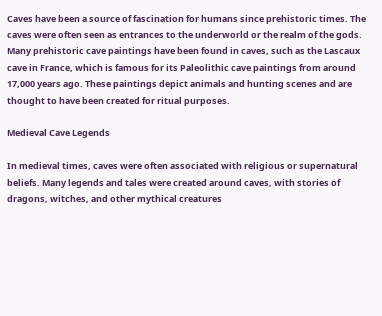Caves have been a source of fascination for humans since prehistoric times. The caves were often seen as entrances to the underworld or the realm of the gods. Many prehistoric cave paintings have been found in caves, such as the Lascaux cave in France, which is famous for its Paleolithic cave paintings from around 17,000 years ago. These paintings depict animals and hunting scenes and are thought to have been created for ritual purposes.

Medieval Cave Legends

In medieval times, caves were often associated with religious or supernatural beliefs. Many legends and tales were created around caves, with stories of dragons, witches, and other mythical creatures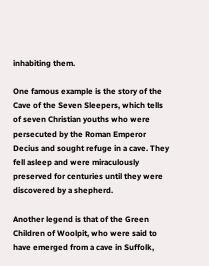inhabiting them.

One famous example is the story of the Cave of the Seven Sleepers, which tells of seven Christian youths who were persecuted by the Roman Emperor Decius and sought refuge in a cave. They fell asleep and were miraculously preserved for centuries until they were discovered by a shepherd.

Another legend is that of the Green Children of Woolpit, who were said to have emerged from a cave in Suffolk,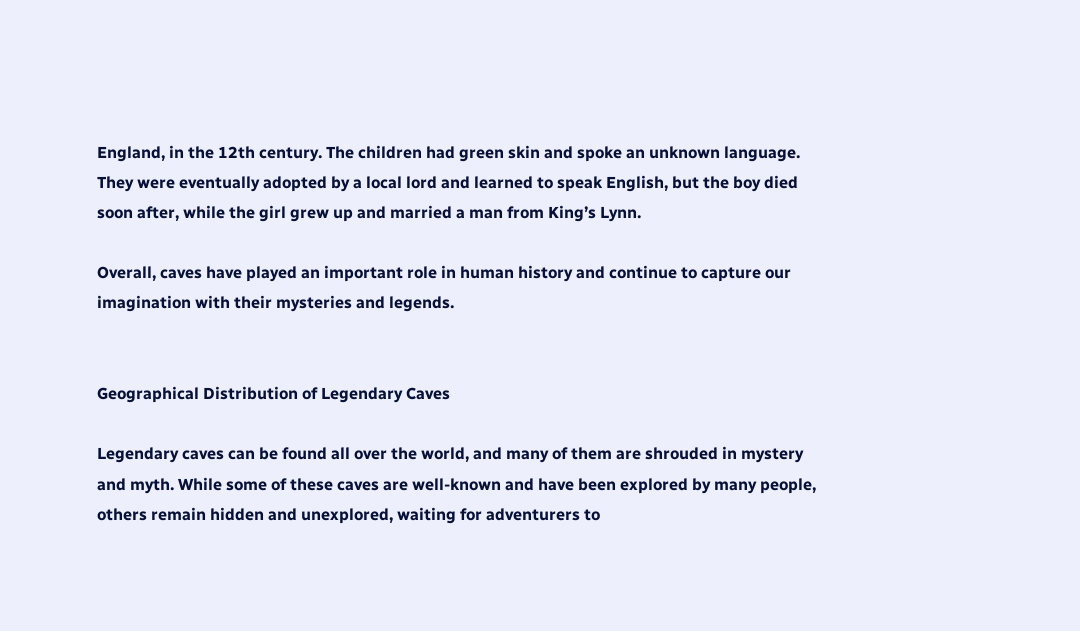England, in the 12th century. The children had green skin and spoke an unknown language. They were eventually adopted by a local lord and learned to speak English, but the boy died soon after, while the girl grew up and married a man from King’s Lynn.

Overall, caves have played an important role in human history and continue to capture our imagination with their mysteries and legends.


Geographical Distribution of Legendary Caves

Legendary caves can be found all over the world, and many of them are shrouded in mystery and myth. While some of these caves are well-known and have been explored by many people, others remain hidden and unexplored, waiting for adventurers to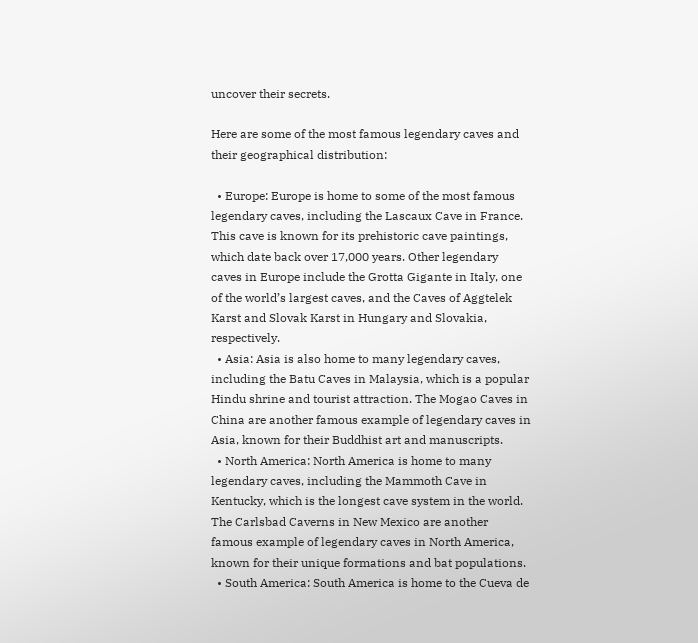uncover their secrets.

Here are some of the most famous legendary caves and their geographical distribution:

  • Europe: Europe is home to some of the most famous legendary caves, including the Lascaux Cave in France. This cave is known for its prehistoric cave paintings, which date back over 17,000 years. Other legendary caves in Europe include the Grotta Gigante in Italy, one of the world’s largest caves, and the Caves of Aggtelek Karst and Slovak Karst in Hungary and Slovakia, respectively.
  • Asia: Asia is also home to many legendary caves, including the Batu Caves in Malaysia, which is a popular Hindu shrine and tourist attraction. The Mogao Caves in China are another famous example of legendary caves in Asia, known for their Buddhist art and manuscripts.
  • North America: North America is home to many legendary caves, including the Mammoth Cave in Kentucky, which is the longest cave system in the world. The Carlsbad Caverns in New Mexico are another famous example of legendary caves in North America, known for their unique formations and bat populations.
  • South America: South America is home to the Cueva de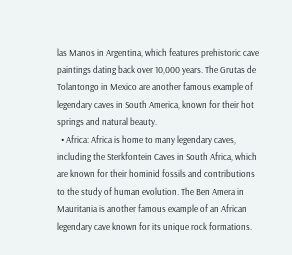las Manos in Argentina, which features prehistoric cave paintings dating back over 10,000 years. The Grutas de Tolantongo in Mexico are another famous example of legendary caves in South America, known for their hot springs and natural beauty.
  • Africa: Africa is home to many legendary caves, including the Sterkfontein Caves in South Africa, which are known for their hominid fossils and contributions to the study of human evolution. The Ben Amera in Mauritania is another famous example of an African legendary cave known for its unique rock formations.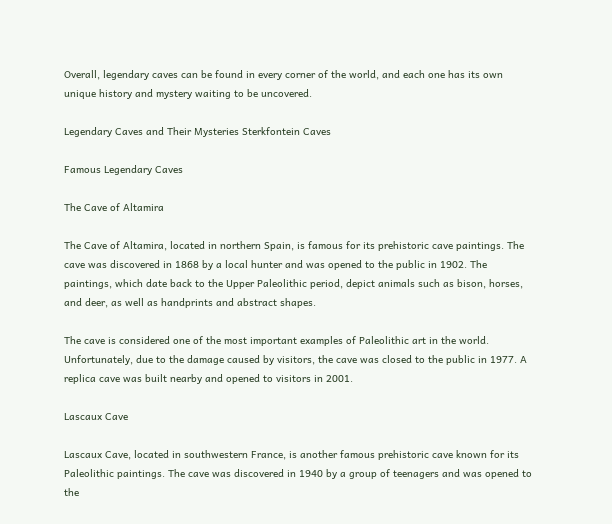Overall, legendary caves can be found in every corner of the world, and each one has its own unique history and mystery waiting to be uncovered.

Legendary Caves and Their Mysteries Sterkfontein Caves

Famous Legendary Caves

The Cave of Altamira

The Cave of Altamira, located in northern Spain, is famous for its prehistoric cave paintings. The cave was discovered in 1868 by a local hunter and was opened to the public in 1902. The paintings, which date back to the Upper Paleolithic period, depict animals such as bison, horses, and deer, as well as handprints and abstract shapes.

The cave is considered one of the most important examples of Paleolithic art in the world. Unfortunately, due to the damage caused by visitors, the cave was closed to the public in 1977. A replica cave was built nearby and opened to visitors in 2001.

Lascaux Cave

Lascaux Cave, located in southwestern France, is another famous prehistoric cave known for its Paleolithic paintings. The cave was discovered in 1940 by a group of teenagers and was opened to the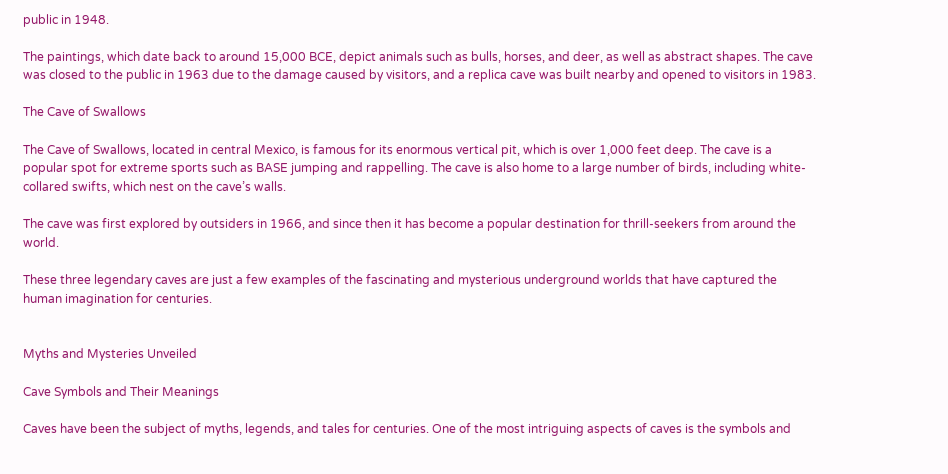public in 1948.

The paintings, which date back to around 15,000 BCE, depict animals such as bulls, horses, and deer, as well as abstract shapes. The cave was closed to the public in 1963 due to the damage caused by visitors, and a replica cave was built nearby and opened to visitors in 1983.

The Cave of Swallows

The Cave of Swallows, located in central Mexico, is famous for its enormous vertical pit, which is over 1,000 feet deep. The cave is a popular spot for extreme sports such as BASE jumping and rappelling. The cave is also home to a large number of birds, including white-collared swifts, which nest on the cave’s walls.

The cave was first explored by outsiders in 1966, and since then it has become a popular destination for thrill-seekers from around the world.

These three legendary caves are just a few examples of the fascinating and mysterious underground worlds that have captured the human imagination for centuries.


Myths and Mysteries Unveiled

Cave Symbols and Their Meanings

Caves have been the subject of myths, legends, and tales for centuries. One of the most intriguing aspects of caves is the symbols and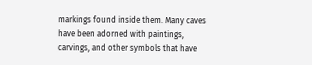markings found inside them. Many caves have been adorned with paintings, carvings, and other symbols that have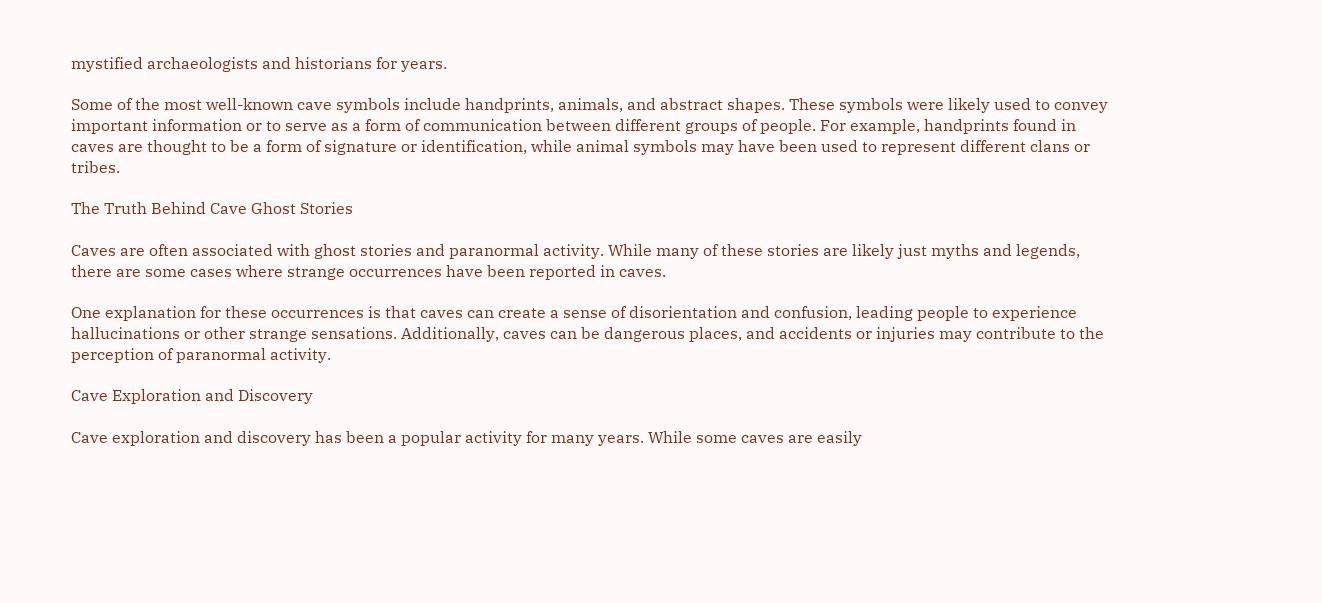mystified archaeologists and historians for years.

Some of the most well-known cave symbols include handprints, animals, and abstract shapes. These symbols were likely used to convey important information or to serve as a form of communication between different groups of people. For example, handprints found in caves are thought to be a form of signature or identification, while animal symbols may have been used to represent different clans or tribes.

The Truth Behind Cave Ghost Stories

Caves are often associated with ghost stories and paranormal activity. While many of these stories are likely just myths and legends, there are some cases where strange occurrences have been reported in caves.

One explanation for these occurrences is that caves can create a sense of disorientation and confusion, leading people to experience hallucinations or other strange sensations. Additionally, caves can be dangerous places, and accidents or injuries may contribute to the perception of paranormal activity.

Cave Exploration and Discovery

Cave exploration and discovery has been a popular activity for many years. While some caves are easily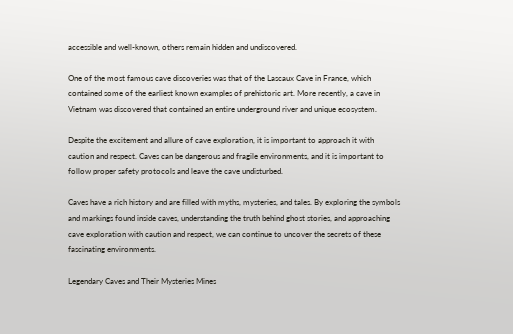accessible and well-known, others remain hidden and undiscovered.

One of the most famous cave discoveries was that of the Lascaux Cave in France, which contained some of the earliest known examples of prehistoric art. More recently, a cave in Vietnam was discovered that contained an entire underground river and unique ecosystem.

Despite the excitement and allure of cave exploration, it is important to approach it with caution and respect. Caves can be dangerous and fragile environments, and it is important to follow proper safety protocols and leave the cave undisturbed.

Caves have a rich history and are filled with myths, mysteries, and tales. By exploring the symbols and markings found inside caves, understanding the truth behind ghost stories, and approaching cave exploration with caution and respect, we can continue to uncover the secrets of these fascinating environments.

Legendary Caves and Their Mysteries Mines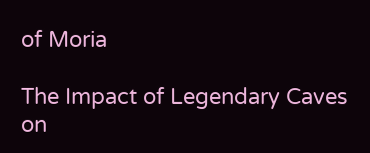of Moria

The Impact of Legendary Caves on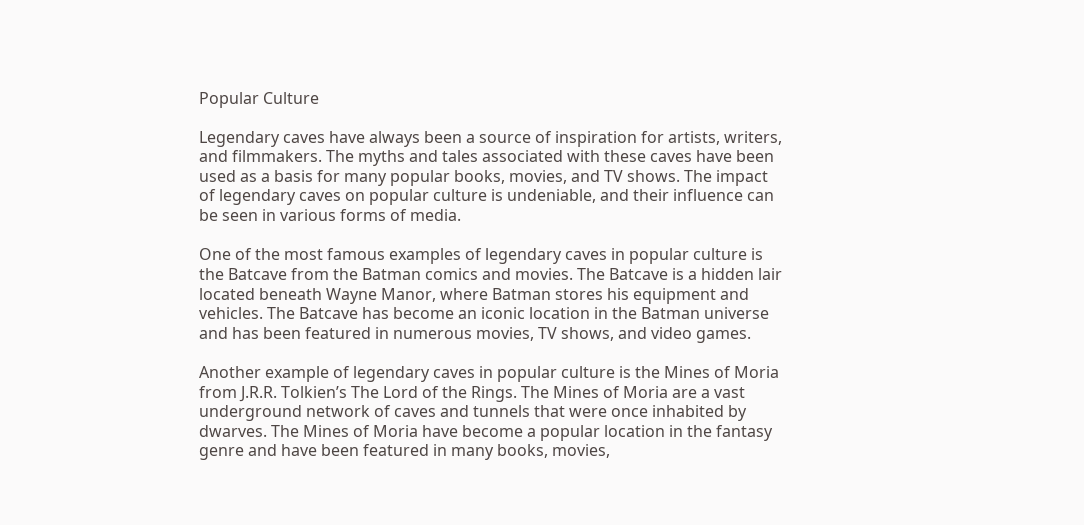Popular Culture

Legendary caves have always been a source of inspiration for artists, writers, and filmmakers. The myths and tales associated with these caves have been used as a basis for many popular books, movies, and TV shows. The impact of legendary caves on popular culture is undeniable, and their influence can be seen in various forms of media.

One of the most famous examples of legendary caves in popular culture is the Batcave from the Batman comics and movies. The Batcave is a hidden lair located beneath Wayne Manor, where Batman stores his equipment and vehicles. The Batcave has become an iconic location in the Batman universe and has been featured in numerous movies, TV shows, and video games.

Another example of legendary caves in popular culture is the Mines of Moria from J.R.R. Tolkien’s The Lord of the Rings. The Mines of Moria are a vast underground network of caves and tunnels that were once inhabited by dwarves. The Mines of Moria have become a popular location in the fantasy genre and have been featured in many books, movies,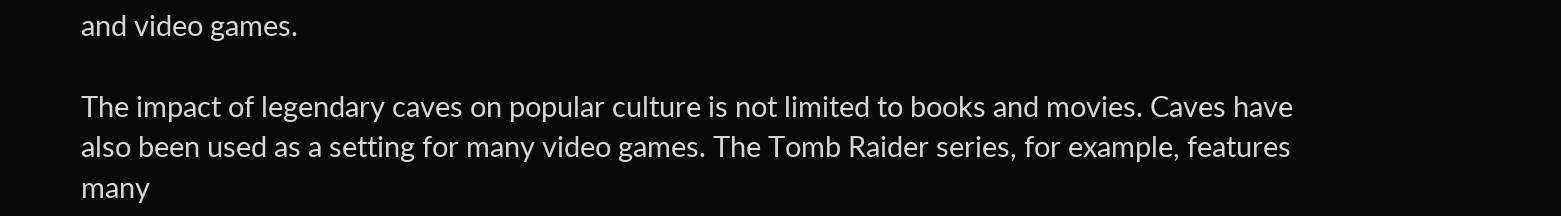and video games.

The impact of legendary caves on popular culture is not limited to books and movies. Caves have also been used as a setting for many video games. The Tomb Raider series, for example, features many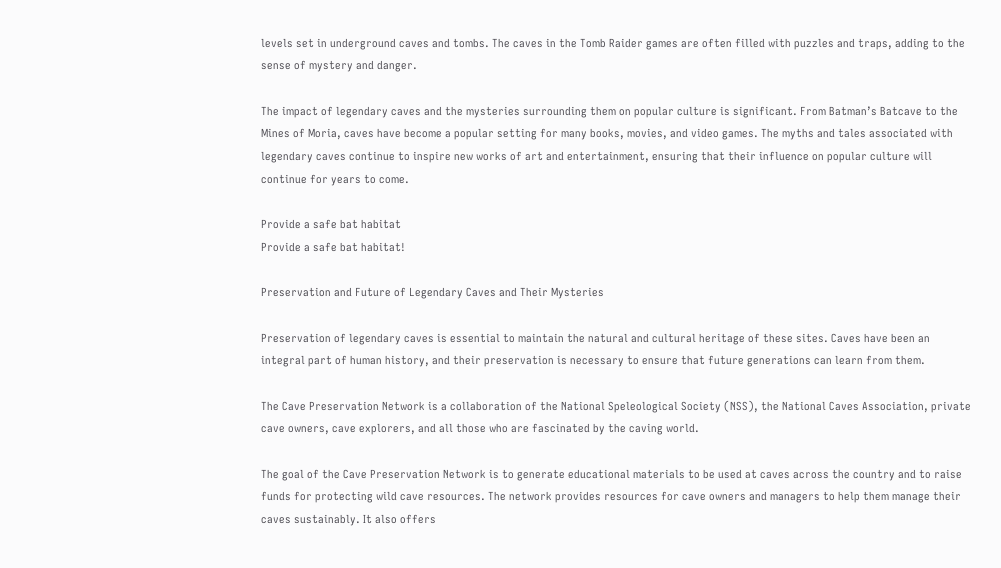levels set in underground caves and tombs. The caves in the Tomb Raider games are often filled with puzzles and traps, adding to the sense of mystery and danger.

The impact of legendary caves and the mysteries surrounding them on popular culture is significant. From Batman’s Batcave to the Mines of Moria, caves have become a popular setting for many books, movies, and video games. The myths and tales associated with legendary caves continue to inspire new works of art and entertainment, ensuring that their influence on popular culture will continue for years to come.

Provide a safe bat habitat
Provide a safe bat habitat!

Preservation and Future of Legendary Caves and Their Mysteries

Preservation of legendary caves is essential to maintain the natural and cultural heritage of these sites. Caves have been an integral part of human history, and their preservation is necessary to ensure that future generations can learn from them.

The Cave Preservation Network is a collaboration of the National Speleological Society (NSS), the National Caves Association, private cave owners, cave explorers, and all those who are fascinated by the caving world.

The goal of the Cave Preservation Network is to generate educational materials to be used at caves across the country and to raise funds for protecting wild cave resources. The network provides resources for cave owners and managers to help them manage their caves sustainably. It also offers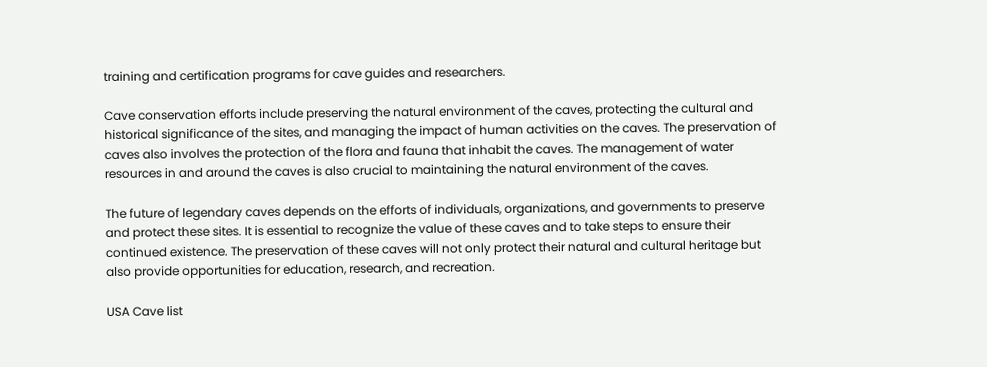training and certification programs for cave guides and researchers.

Cave conservation efforts include preserving the natural environment of the caves, protecting the cultural and historical significance of the sites, and managing the impact of human activities on the caves. The preservation of caves also involves the protection of the flora and fauna that inhabit the caves. The management of water resources in and around the caves is also crucial to maintaining the natural environment of the caves.

The future of legendary caves depends on the efforts of individuals, organizations, and governments to preserve and protect these sites. It is essential to recognize the value of these caves and to take steps to ensure their continued existence. The preservation of these caves will not only protect their natural and cultural heritage but also provide opportunities for education, research, and recreation.

USA Cave list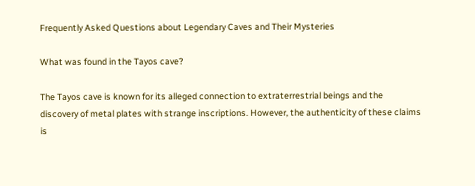Frequently Asked Questions about Legendary Caves and Their Mysteries

What was found in the Tayos cave?

The Tayos cave is known for its alleged connection to extraterrestrial beings and the discovery of metal plates with strange inscriptions. However, the authenticity of these claims is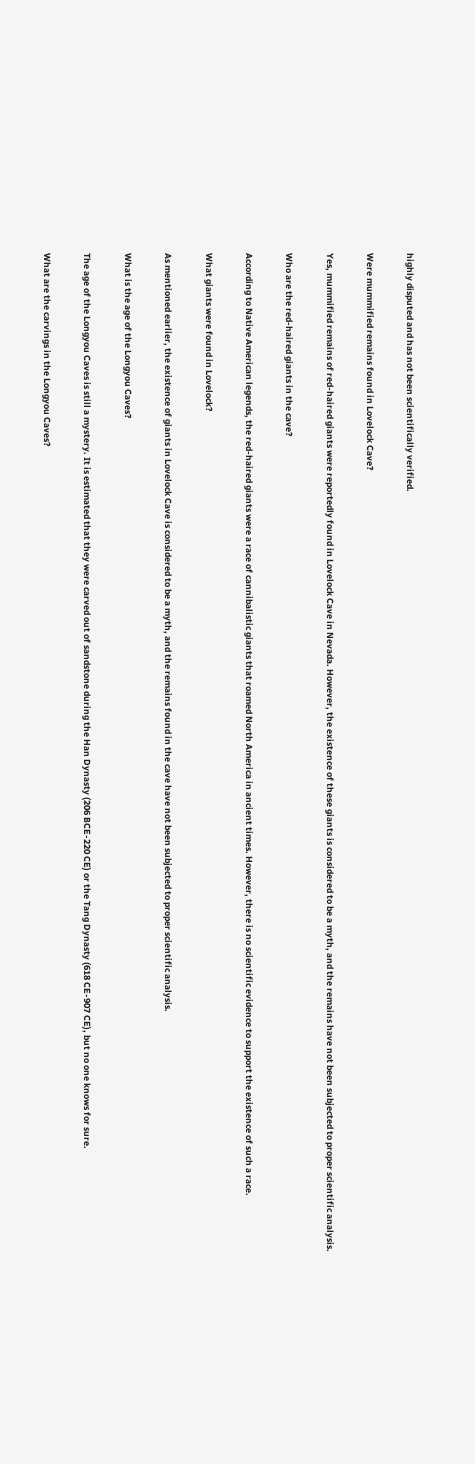highly disputed and has not been scientifically verified.

Were mummified remains found in Lovelock Cave?

Yes, mummified remains of red-haired giants were reportedly found in Lovelock Cave in Nevada. However, the existence of these giants is considered to be a myth, and the remains have not been subjected to proper scientific analysis.

Who are the red-haired giants in the cave?

According to Native American legends, the red-haired giants were a race of cannibalistic giants that roamed North America in ancient times. However, there is no scientific evidence to support the existence of such a race.

What giants were found in Lovelock?

As mentioned earlier, the existence of giants in Lovelock Cave is considered to be a myth, and the remains found in the cave have not been subjected to proper scientific analysis.

What is the age of the Longyou Caves?

The age of the Longyou Caves is still a mystery. It is estimated that they were carved out of sandstone during the Han Dynasty (206 BCE-220 CE) or the Tang Dynasty (618 CE-907 CE), but no one knows for sure.

What are the carvings in the Longyou Caves?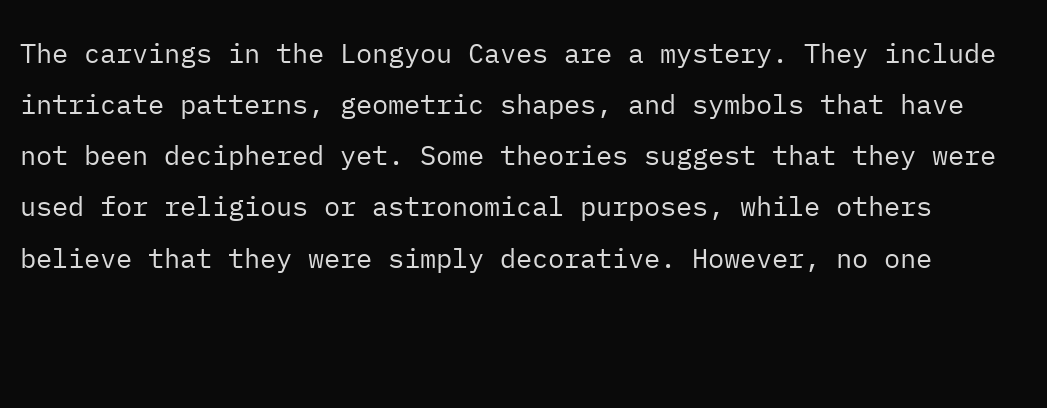The carvings in the Longyou Caves are a mystery. They include intricate patterns, geometric shapes, and symbols that have not been deciphered yet. Some theories suggest that they were used for religious or astronomical purposes, while others believe that they were simply decorative. However, no one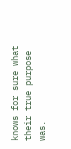knows for sure what their true purpose was.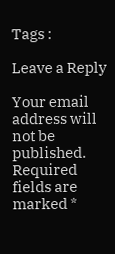Tags :

Leave a Reply

Your email address will not be published. Required fields are marked *